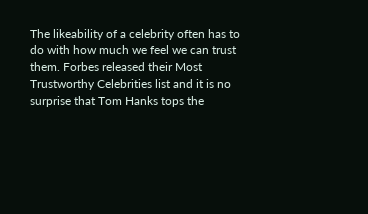The likeability of a celebrity often has to do with how much we feel we can trust them. Forbes released their Most Trustworthy Celebrities list and it is no surprise that Tom Hanks tops the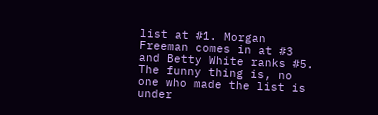list at #1. Morgan Freeman comes in at #3 and Betty White ranks #5. The funny thing is, no one who made the list is under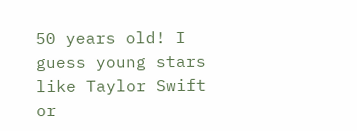50 years old! I guess young stars like Taylor Swift or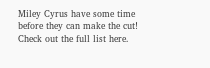Miley Cyrus have some time before they can make the cut!
Check out the full list here.